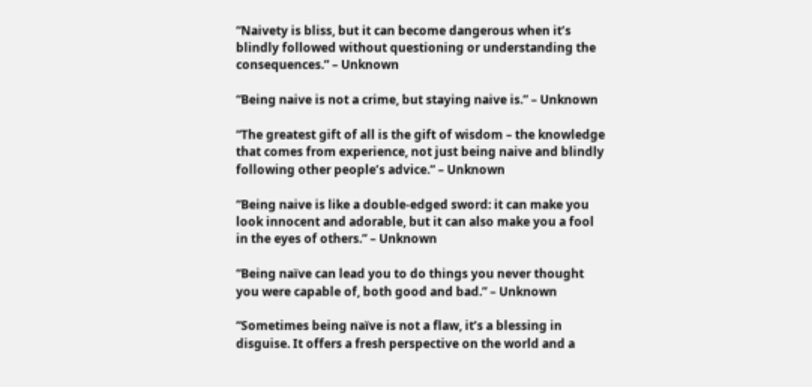“Naivety is bliss, but it can become dangerous when it’s blindly followed without questioning or understanding the consequences.” – Unknown

“Being naive is not a crime, but staying naive is.” – Unknown

“The greatest gift of all is the gift of wisdom – the knowledge that comes from experience, not just being naive and blindly following other people’s advice.” – Unknown

“Being naive is like a double-edged sword: it can make you look innocent and adorable, but it can also make you a fool in the eyes of others.” – Unknown

“Being naïve can lead you to do things you never thought you were capable of, both good and bad.” – Unknown

“Sometimes being naïve is not a flaw, it’s a blessing in disguise. It offers a fresh perspective on the world and a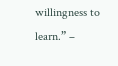willingness to learn.” –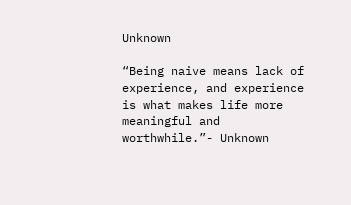Unknown

“Being naive means lack of experience, and experience is what makes life more meaningful and worthwhile.”- Unknown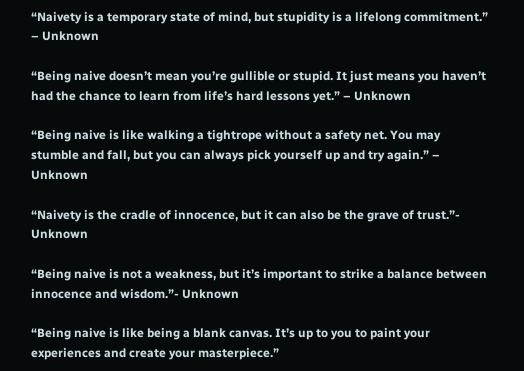“Naivety is a temporary state of mind, but stupidity is a lifelong commitment.” – Unknown

“Being naive doesn’t mean you’re gullible or stupid. It just means you haven’t had the chance to learn from life’s hard lessons yet.” – Unknown

“Being naive is like walking a tightrope without a safety net. You may stumble and fall, but you can always pick yourself up and try again.” – Unknown

“Naivety is the cradle of innocence, but it can also be the grave of trust.”- Unknown

“Being naive is not a weakness, but it’s important to strike a balance between innocence and wisdom.”- Unknown

“Being naive is like being a blank canvas. It’s up to you to paint your experiences and create your masterpiece.”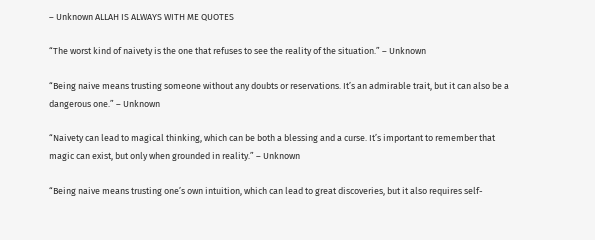– Unknown ALLAH IS ALWAYS WITH ME QUOTES

“The worst kind of naivety is the one that refuses to see the reality of the situation.” – Unknown

“Being naive means trusting someone without any doubts or reservations. It’s an admirable trait, but it can also be a dangerous one.” – Unknown

“Naivety can lead to magical thinking, which can be both a blessing and a curse. It’s important to remember that magic can exist, but only when grounded in reality.” – Unknown

“Being naive means trusting one’s own intuition, which can lead to great discoveries, but it also requires self-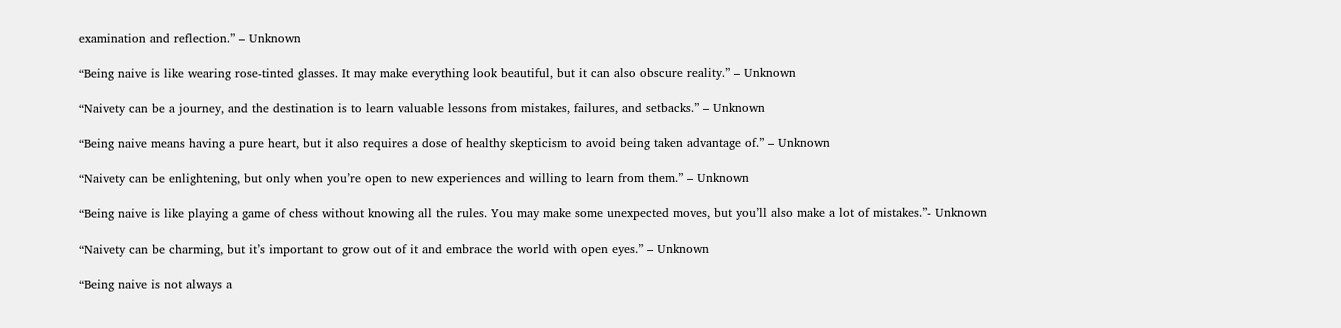examination and reflection.” – Unknown

“Being naive is like wearing rose-tinted glasses. It may make everything look beautiful, but it can also obscure reality.” – Unknown

“Naivety can be a journey, and the destination is to learn valuable lessons from mistakes, failures, and setbacks.” – Unknown

“Being naive means having a pure heart, but it also requires a dose of healthy skepticism to avoid being taken advantage of.” – Unknown

“Naivety can be enlightening, but only when you’re open to new experiences and willing to learn from them.” – Unknown

“Being naive is like playing a game of chess without knowing all the rules. You may make some unexpected moves, but you’ll also make a lot of mistakes.”- Unknown

“Naivety can be charming, but it’s important to grow out of it and embrace the world with open eyes.” – Unknown

“Being naive is not always a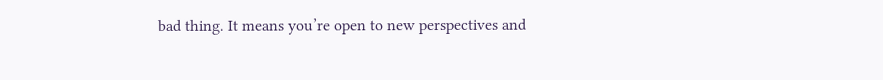bad thing. It means you’re open to new perspectives and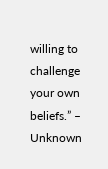willing to challenge your own beliefs.” – Unknown